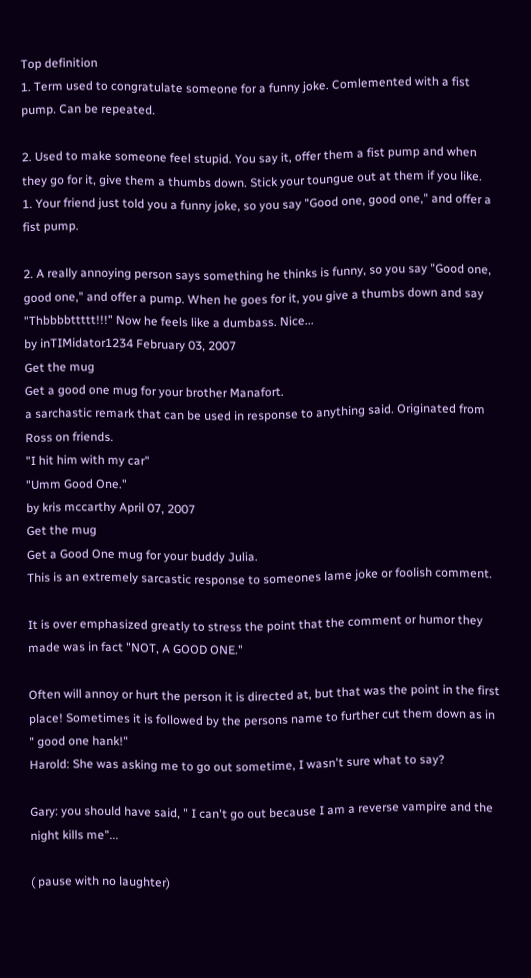Top definition
1. Term used to congratulate someone for a funny joke. Comlemented with a fist pump. Can be repeated.

2. Used to make someone feel stupid. You say it, offer them a fist pump and when they go for it, give them a thumbs down. Stick your toungue out at them if you like.
1. Your friend just told you a funny joke, so you say "Good one, good one," and offer a fist pump.

2. A really annoying person says something he thinks is funny, so you say "Good one, good one," and offer a pump. When he goes for it, you give a thumbs down and say "Thbbbbttttt!!!" Now he feels like a dumbass. Nice...
by inTIMidator1234 February 03, 2007
Get the mug
Get a good one mug for your brother Manafort.
a sarchastic remark that can be used in response to anything said. Originated from Ross on friends.
"I hit him with my car"
"Umm Good One."
by kris mccarthy April 07, 2007
Get the mug
Get a Good One mug for your buddy Julia.
This is an extremely sarcastic response to someones lame joke or foolish comment.

It is over emphasized greatly to stress the point that the comment or humor they made was in fact "NOT, A GOOD ONE."

Often will annoy or hurt the person it is directed at, but that was the point in the first place! Sometimes it is followed by the persons name to further cut them down as in " good one hank!"
Harold: She was asking me to go out sometime, I wasn't sure what to say?

Gary: you should have said, " I can't go out because I am a reverse vampire and the night kills me"...

( pause with no laughter)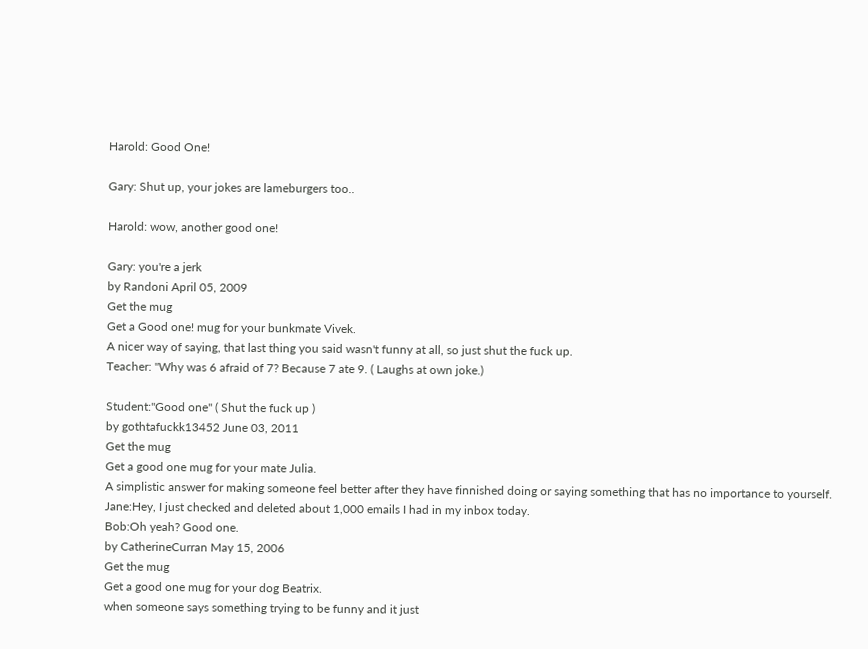Harold: Good One!

Gary: Shut up, your jokes are lameburgers too..

Harold: wow, another good one!

Gary: you're a jerk
by Randoni April 05, 2009
Get the mug
Get a Good one! mug for your bunkmate Vivek.
A nicer way of saying, that last thing you said wasn't funny at all, so just shut the fuck up.
Teacher: "Why was 6 afraid of 7? Because 7 ate 9. ( Laughs at own joke.)

Student:"Good one" ( Shut the fuck up )
by gothtafuckk13452 June 03, 2011
Get the mug
Get a good one mug for your mate Julia.
A simplistic answer for making someone feel better after they have finnished doing or saying something that has no importance to yourself.
Jane:Hey, I just checked and deleted about 1,000 emails I had in my inbox today.
Bob:Oh yeah? Good one.
by CatherineCurran May 15, 2006
Get the mug
Get a good one mug for your dog Beatrix.
when someone says something trying to be funny and it just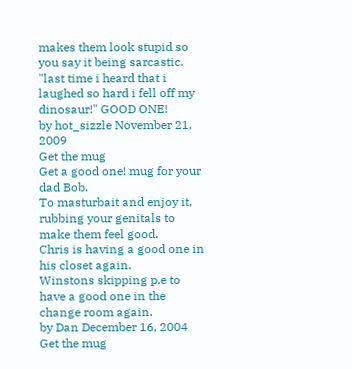makes them look stupid so you say it being sarcastic.
"last time i heard that i laughed so hard i fell off my dinosaur!" GOOD ONE!
by hot_sizzle November 21, 2009
Get the mug
Get a good one! mug for your dad Bob.
To masturbait and enjoy it, rubbing your genitals to make them feel good.
Chris is having a good one in his closet again.
Winstons skipping p.e to have a good one in the change room again.
by Dan December 16, 2004
Get the mug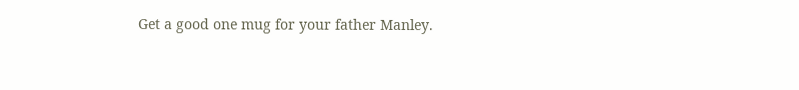Get a good one mug for your father Manley.